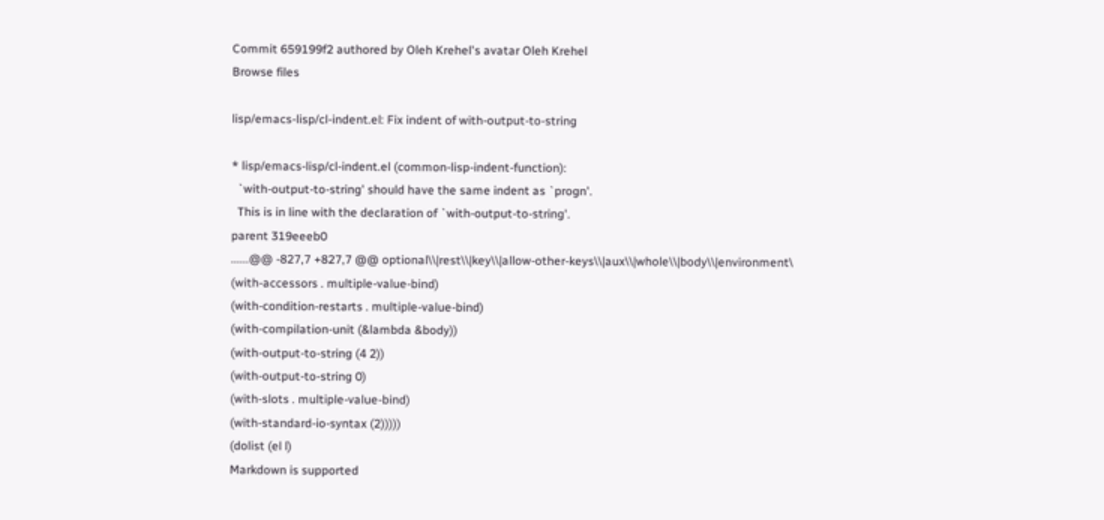Commit 659199f2 authored by Oleh Krehel's avatar Oleh Krehel
Browse files

lisp/emacs-lisp/cl-indent.el: Fix indent of with-output-to-string

* lisp/emacs-lisp/cl-indent.el (common-lisp-indent-function):
  `with-output-to-string' should have the same indent as `progn'.
  This is in line with the declaration of `with-output-to-string'.
parent 319eeeb0
......@@ -827,7 +827,7 @@ optional\\|rest\\|key\\|allow-other-keys\\|aux\\|whole\\|body\\|environment\
(with-accessors . multiple-value-bind)
(with-condition-restarts . multiple-value-bind)
(with-compilation-unit (&lambda &body))
(with-output-to-string (4 2))
(with-output-to-string 0)
(with-slots . multiple-value-bind)
(with-standard-io-syntax (2)))))
(dolist (el l)
Markdown is supported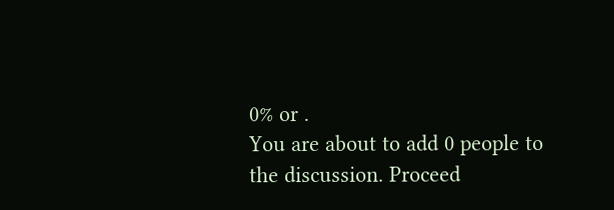0% or .
You are about to add 0 people to the discussion. Proceed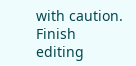with caution.
Finish editing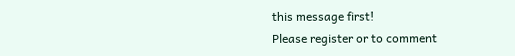this message first!
Please register or to comment